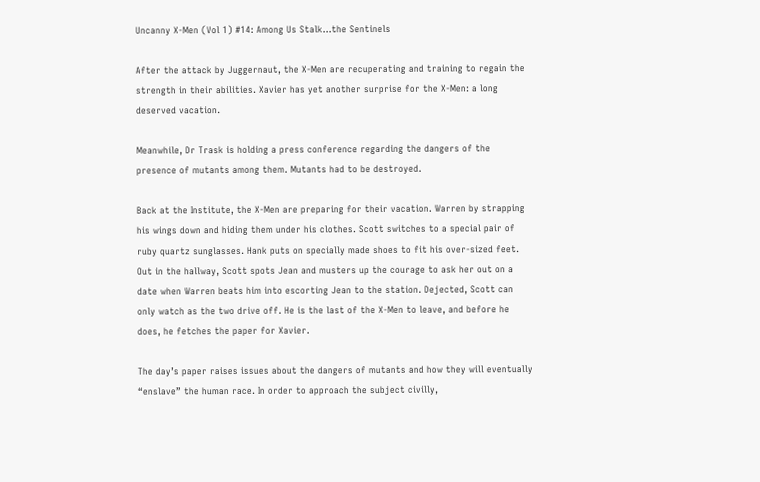Uncanny X-Men (Vol 1) #14: Among Us Stalk...the Sentinels

After the attack by Juggernaut, the X-Men are recuperating and training to regain the strength in their abilities. Xavier has yet another surprise for the X-Men: a long deserved vacation.

Meanwhile, Dr Trask is holding a press conference regarding the dangers of the presence of mutants among them. Mutants had to be destroyed.

Back at the Institute, the X-Men are preparing for their vacation. Warren by strapping his wings down and hiding them under his clothes. Scott switches to a special pair of ruby quartz sunglasses. Hank puts on specially made shoes to fit his over-sized feet. Out in the hallway, Scott spots Jean and musters up the courage to ask her out on a date when Warren beats him into escorting Jean to the station. Dejected, Scott can only watch as the two drive off. He is the last of the X-Men to leave, and before he does, he fetches the paper for Xavier.

The day’s paper raises issues about the dangers of mutants and how they will eventually “enslave” the human race. In order to approach the subject civilly,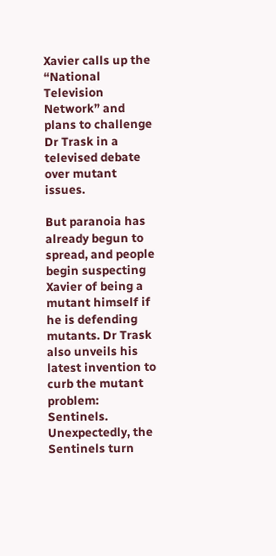Xavier calls up the “National Television Network” and plans to challenge Dr Trask in a televised debate over mutant issues.

But paranoia has already begun to spread, and people begin suspecting Xavier of being a mutant himself if he is defending mutants. Dr Trask also unveils his latest invention to curb the mutant problem: Sentinels. Unexpectedly, the Sentinels turn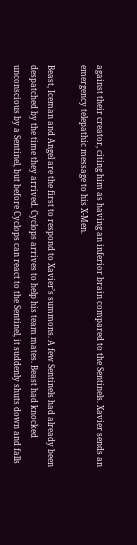against their creator, citing him as having an inferior brain compared to the Sentinels. Xavier sends an emergency telepathic message to his X-Men.

Beast, Iceman and Angel are the first to respond to Xavier’s summons. A few Sentinels had already been despatched by the time they arrived. Cyclops arrives to help his team mates. Beast had knocked unconscious by a Sentinel, but before Cyclops can react to the Sentinel, it suddenly shuts down and falls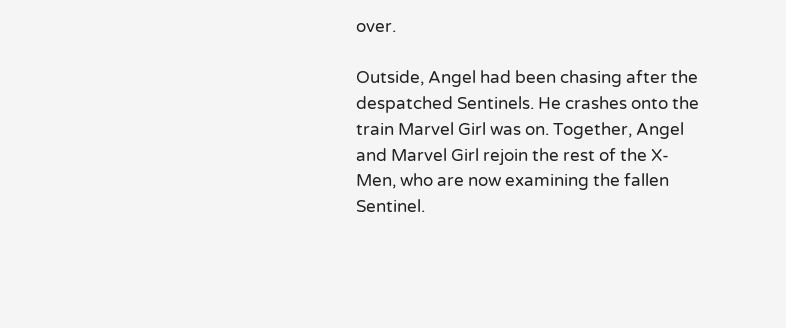over.

Outside, Angel had been chasing after the despatched Sentinels. He crashes onto the train Marvel Girl was on. Together, Angel and Marvel Girl rejoin the rest of the X-Men, who are now examining the fallen Sentinel.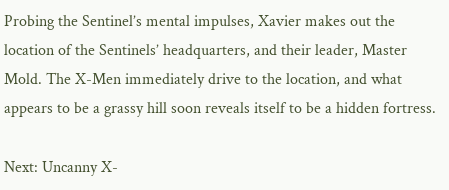Probing the Sentinel’s mental impulses, Xavier makes out the location of the Sentinels’ headquarters, and their leader, Master Mold. The X-Men immediately drive to the location, and what appears to be a grassy hill soon reveals itself to be a hidden fortress.

Next: Uncanny X-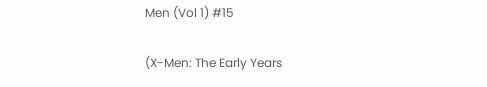Men (Vol 1) #15

(X-Men: The Early Years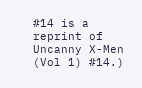#14 is a reprint of Uncanny X-Men (Vol 1) #14.)